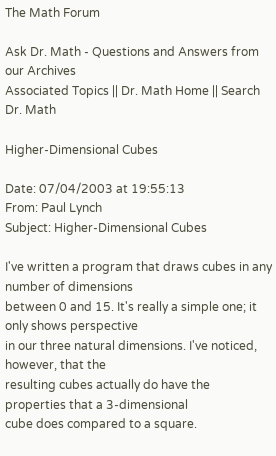The Math Forum

Ask Dr. Math - Questions and Answers from our Archives
Associated Topics || Dr. Math Home || Search Dr. Math

Higher-Dimensional Cubes

Date: 07/04/2003 at 19:55:13
From: Paul Lynch
Subject: Higher-Dimensional Cubes

I've written a program that draws cubes in any number of dimensions
between 0 and 15. It's really a simple one; it only shows perspective
in our three natural dimensions. I've noticed, however, that the
resulting cubes actually do have the properties that a 3-dimensional
cube does compared to a square.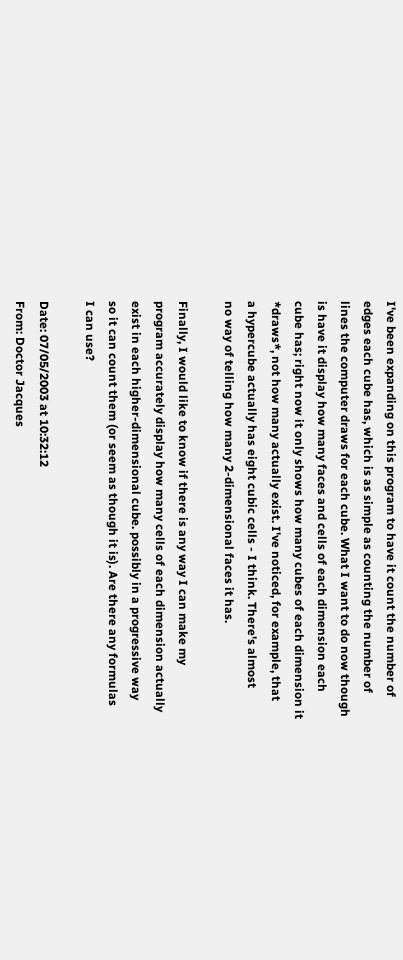I've been expanding on this program to have it count the number of
edges each cube has, which is as simple as counting the number of
lines the computer draws for each cube. What I want to do now though
is have it display how many faces and cells of each dimension each
cube has; right now it only shows how many cubes of each dimension it
*draws*, not how many actually exist. I've noticed, for example, that
a hypercube actually has eight cubic cells - I think. There's almost
no way of telling how many 2-dimensional faces it has.

Finally, I would like to know if there is any way I can make my
program accurately display how many cells of each dimension actually
exist in each higher-dimensional cube. possibly in a progressive way
so it can count them (or seem as though it is). Are there any formulas
I can use?

Date: 07/05/2003 at 10:32:12
From: Doctor Jacques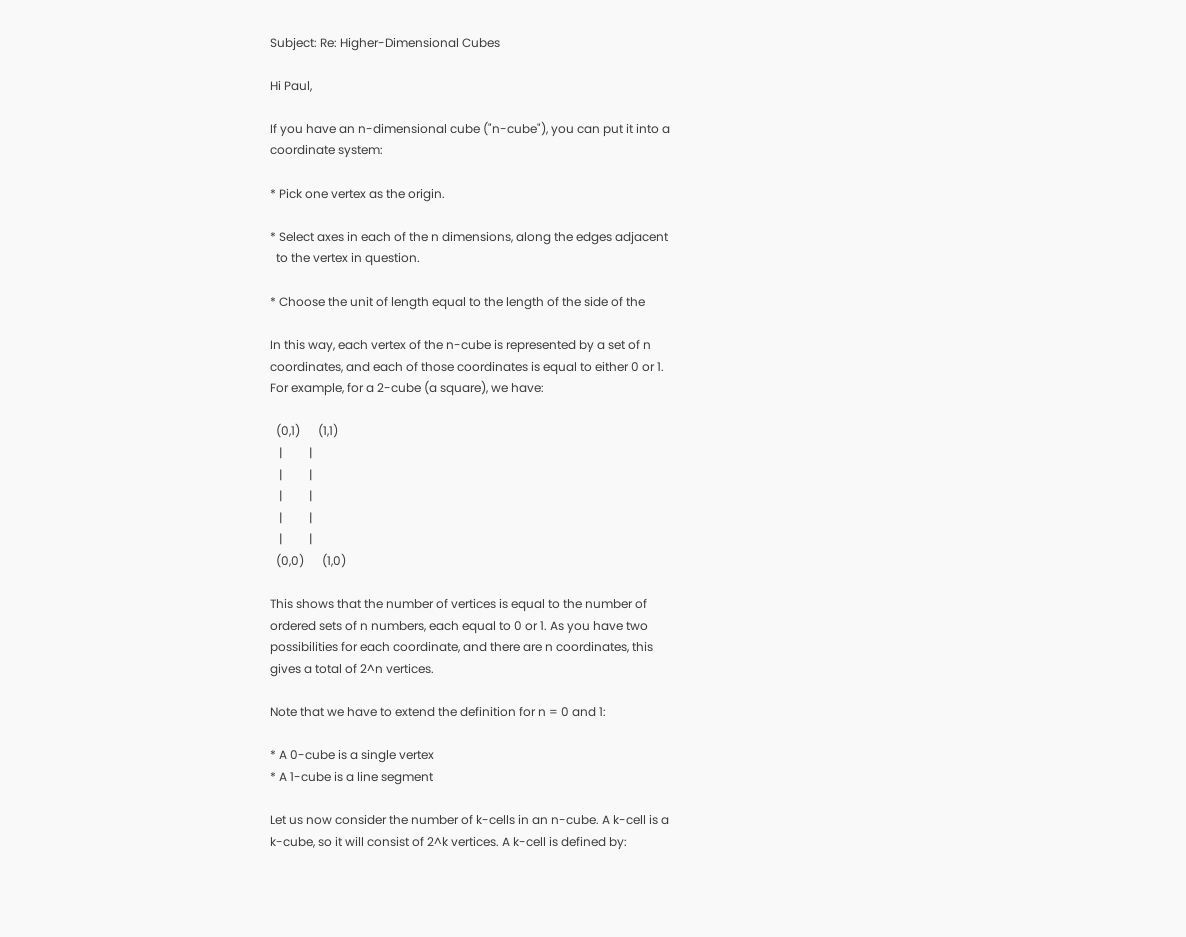Subject: Re: Higher-Dimensional Cubes

Hi Paul,

If you have an n-dimensional cube ("n-cube"), you can put it into a
coordinate system:

* Pick one vertex as the origin.

* Select axes in each of the n dimensions, along the edges adjacent
  to the vertex in question.

* Choose the unit of length equal to the length of the side of the

In this way, each vertex of the n-cube is represented by a set of n
coordinates, and each of those coordinates is equal to either 0 or 1.
For example, for a 2-cube (a square), we have:

  (0,1)      (1,1)
   |         |
   |         |
   |         |
   |         |
   |         |
  (0,0)      (1,0)

This shows that the number of vertices is equal to the number of
ordered sets of n numbers, each equal to 0 or 1. As you have two
possibilities for each coordinate, and there are n coordinates, this
gives a total of 2^n vertices.

Note that we have to extend the definition for n = 0 and 1:

* A 0-cube is a single vertex
* A 1-cube is a line segment

Let us now consider the number of k-cells in an n-cube. A k-cell is a
k-cube, so it will consist of 2^k vertices. A k-cell is defined by: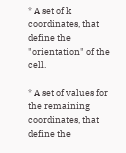* A set of k coordinates, that define the "orientation" of the cell.

* A set of values for the remaining coordinates, that define the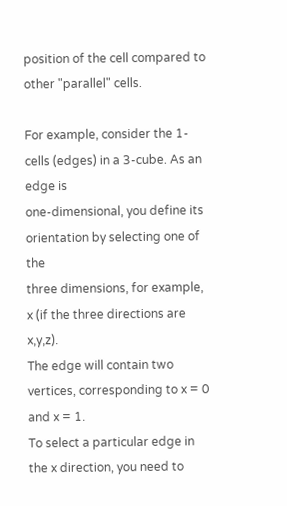position of the cell compared to other "parallel" cells.

For example, consider the 1-cells (edges) in a 3-cube. As an edge is
one-dimensional, you define its orientation by selecting one of the
three dimensions, for example, x (if the three directions are x,y,z).
The edge will contain two vertices, corresponding to x = 0 and x = 1.
To select a particular edge in the x direction, you need to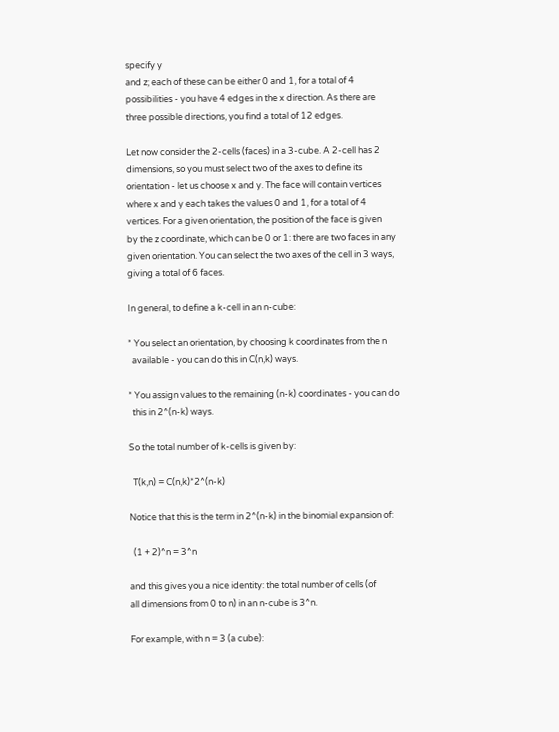specify y
and z; each of these can be either 0 and 1, for a total of 4
possibilities - you have 4 edges in the x direction. As there are
three possible directions, you find a total of 12 edges.

Let now consider the 2-cells (faces) in a 3-cube. A 2-cell has 2
dimensions, so you must select two of the axes to define its
orientation - let us choose x and y. The face will contain vertices
where x and y each takes the values 0 and 1, for a total of 4
vertices. For a given orientation, the position of the face is given
by the z coordinate, which can be 0 or 1: there are two faces in any
given orientation. You can select the two axes of the cell in 3 ways,
giving a total of 6 faces.

In general, to define a k-cell in an n-cube:

* You select an orientation, by choosing k coordinates from the n
  available - you can do this in C(n,k) ways.

* You assign values to the remaining (n-k) coordinates - you can do
  this in 2^(n-k) ways.

So the total number of k-cells is given by:

  T(k,n) = C(n,k)*2^(n-k)

Notice that this is the term in 2^(n-k) in the binomial expansion of:

  (1 + 2)^n = 3^n

and this gives you a nice identity: the total number of cells (of
all dimensions from 0 to n) in an n-cube is 3^n.

For example, with n = 3 (a cube):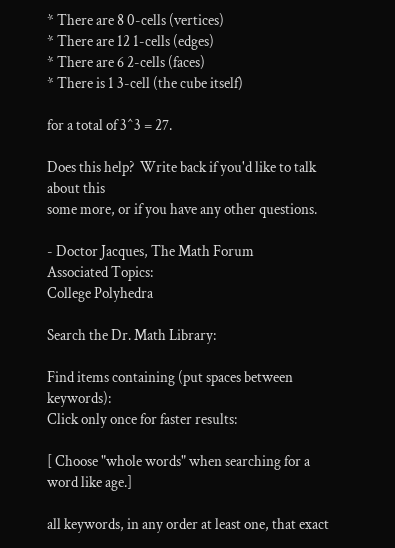* There are 8 0-cells (vertices)
* There are 12 1-cells (edges)
* There are 6 2-cells (faces)
* There is 1 3-cell (the cube itself)

for a total of 3^3 = 27.

Does this help?  Write back if you'd like to talk about this
some more, or if you have any other questions.

- Doctor Jacques, The Math Forum
Associated Topics:
College Polyhedra

Search the Dr. Math Library:

Find items containing (put spaces between keywords):
Click only once for faster results:

[ Choose "whole words" when searching for a word like age.]

all keywords, in any order at least one, that exact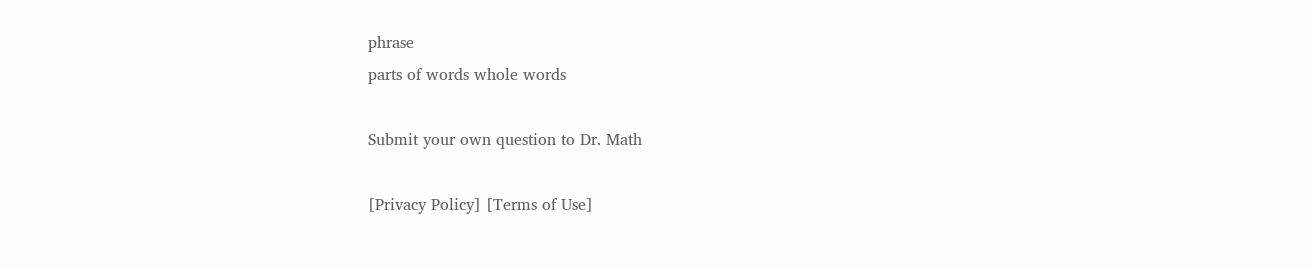phrase
parts of words whole words

Submit your own question to Dr. Math

[Privacy Policy] [Terms of Use]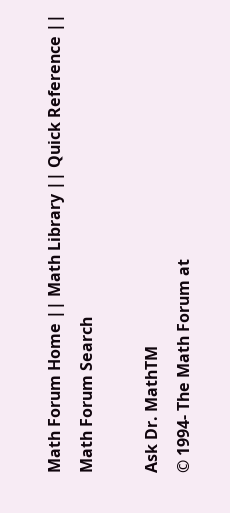Math Forum Home || Math Library || Quick Reference || Math Forum Search

Ask Dr. MathTM
© 1994- The Math Forum at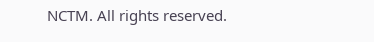NCTM. All rights reserved.